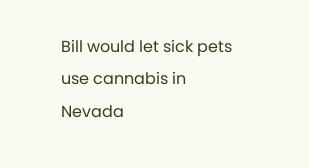Bill would let sick pets use cannabis in Nevada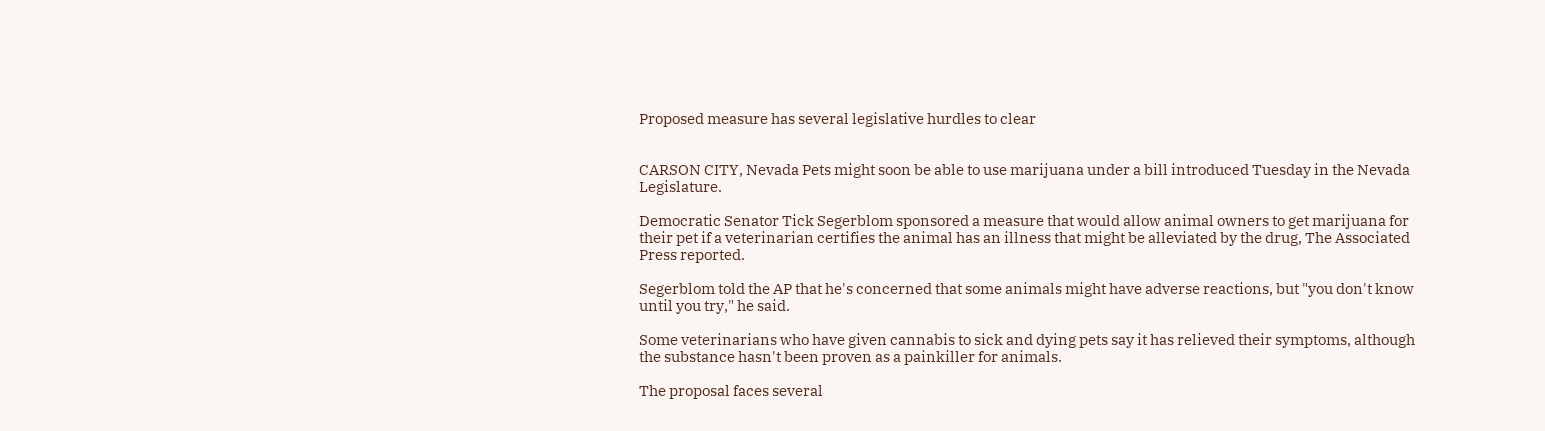Proposed measure has several legislative hurdles to clear


CARSON CITY, Nevada Pets might soon be able to use marijuana under a bill introduced Tuesday in the Nevada Legislature.

Democratic Senator Tick Segerblom sponsored a measure that would allow animal owners to get marijuana for their pet if a veterinarian certifies the animal has an illness that might be alleviated by the drug, The Associated Press reported.

Segerblom told the AP that he's concerned that some animals might have adverse reactions, but "you don't know until you try," he said.

Some veterinarians who have given cannabis to sick and dying pets say it has relieved their symptoms, although the substance hasn't been proven as a painkiller for animals.

The proposal faces several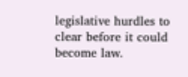legislative hurdles to clear before it could become law.